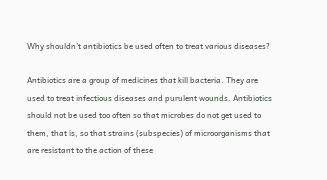Why shouldn’t antibiotics be used often to treat various diseases?

Antibiotics are a group of medicines that kill bacteria. They are used to treat infectious diseases and purulent wounds. Antibiotics should not be used too often so that microbes do not get used to them, that is, so that strains (subspecies) of microorganisms that are resistant to the action of these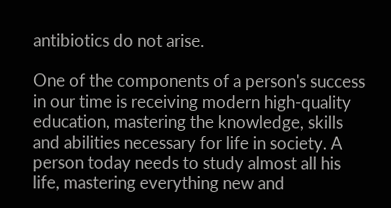antibiotics do not arise.

One of the components of a person's success in our time is receiving modern high-quality education, mastering the knowledge, skills and abilities necessary for life in society. A person today needs to study almost all his life, mastering everything new and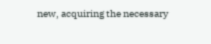new, acquiring the necessary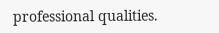professional qualities.